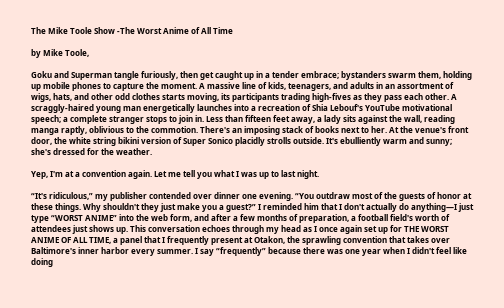The Mike Toole Show -The Worst Anime of All Time

by Mike Toole,

Goku and Superman tangle furiously, then get caught up in a tender embrace; bystanders swarm them, holding up mobile phones to capture the moment. A massive line of kids, teenagers, and adults in an assortment of wigs, hats, and other odd clothes starts moving, its participants trading high-fives as they pass each other. A scraggly-haired young man energetically launches into a recreation of Shia Lebouf's YouTube motivational speech; a complete stranger stops to join in. Less than fifteen feet away, a lady sits against the wall, reading manga raptly, oblivious to the commotion. There's an imposing stack of books next to her. At the venue's front door, the white string bikini version of Super Sonico placidly strolls outside. It's ebulliently warm and sunny; she's dressed for the weather.

Yep, I'm at a convention again. Let me tell you what I was up to last night.

“It's ridiculous,” my publisher contended over dinner one evening. “You outdraw most of the guests of honor at these things. Why shouldn't they just make you a guest?” I reminded him that I don't actually do anything—I just type “WORST ANIME” into the web form, and after a few months of preparation, a football field's worth of attendees just shows up. This conversation echoes through my head as I once again set up for THE WORST ANIME OF ALL TIME, a panel that I frequently present at Otakon, the sprawling convention that takes over Baltimore's inner harbor every summer. I say “frequently” because there was one year when I didn't feel like doing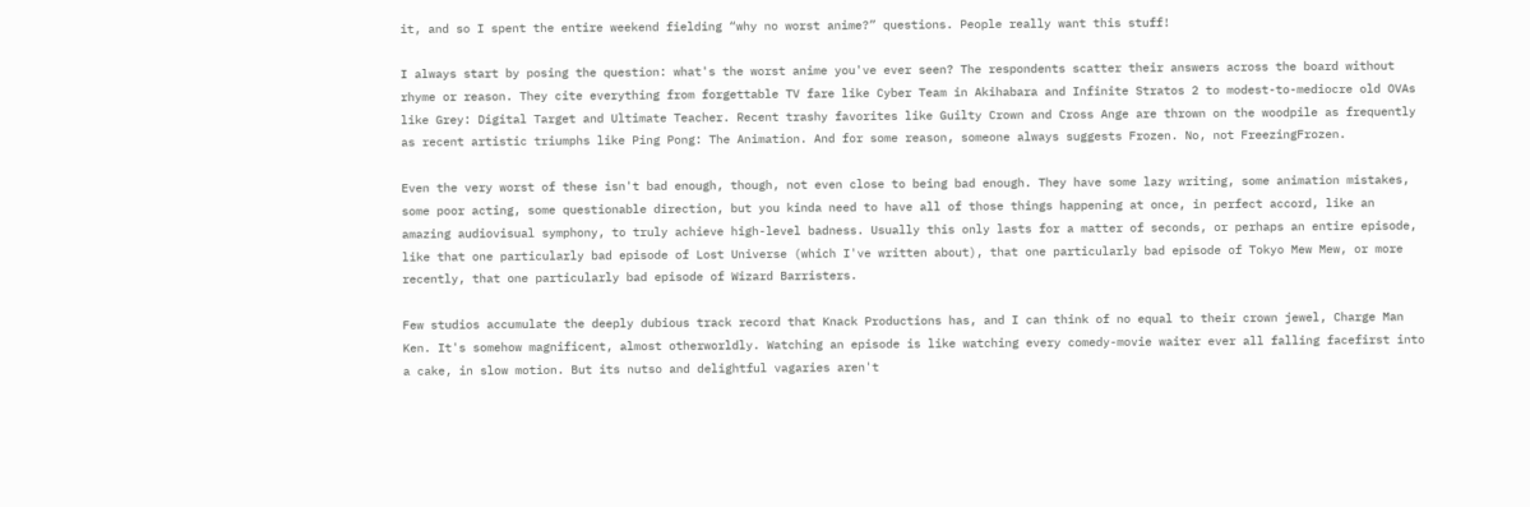it, and so I spent the entire weekend fielding “why no worst anime?” questions. People really want this stuff!

I always start by posing the question: what's the worst anime you've ever seen? The respondents scatter their answers across the board without rhyme or reason. They cite everything from forgettable TV fare like Cyber Team in Akihabara and Infinite Stratos 2 to modest-to-mediocre old OVAs like Grey: Digital Target and Ultimate Teacher. Recent trashy favorites like Guilty Crown and Cross Ange are thrown on the woodpile as frequently as recent artistic triumphs like Ping Pong: The Animation. And for some reason, someone always suggests Frozen. No, not FreezingFrozen.

Even the very worst of these isn't bad enough, though, not even close to being bad enough. They have some lazy writing, some animation mistakes, some poor acting, some questionable direction, but you kinda need to have all of those things happening at once, in perfect accord, like an amazing audiovisual symphony, to truly achieve high-level badness. Usually this only lasts for a matter of seconds, or perhaps an entire episode, like that one particularly bad episode of Lost Universe (which I've written about), that one particularly bad episode of Tokyo Mew Mew, or more recently, that one particularly bad episode of Wizard Barristers.

Few studios accumulate the deeply dubious track record that Knack Productions has, and I can think of no equal to their crown jewel, Charge Man Ken. It's somehow magnificent, almost otherworldly. Watching an episode is like watching every comedy-movie waiter ever all falling facefirst into a cake, in slow motion. But its nutso and delightful vagaries aren't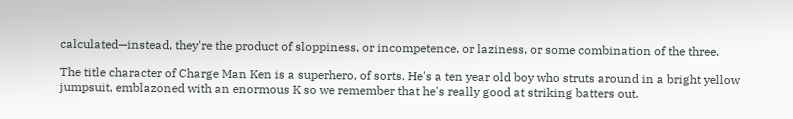calculated—instead, they're the product of sloppiness, or incompetence, or laziness, or some combination of the three.

The title character of Charge Man Ken is a superhero, of sorts. He's a ten year old boy who struts around in a bright yellow jumpsuit, emblazoned with an enormous K so we remember that he's really good at striking batters out.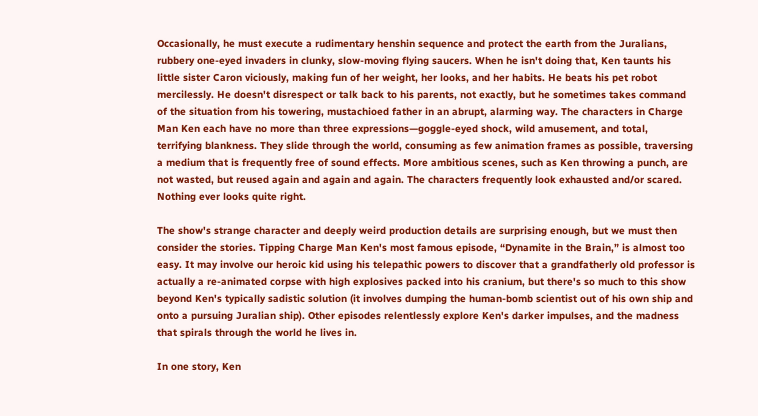Occasionally, he must execute a rudimentary henshin sequence and protect the earth from the Juralians, rubbery one-eyed invaders in clunky, slow-moving flying saucers. When he isn't doing that, Ken taunts his little sister Caron viciously, making fun of her weight, her looks, and her habits. He beats his pet robot mercilessly. He doesn't disrespect or talk back to his parents, not exactly, but he sometimes takes command of the situation from his towering, mustachioed father in an abrupt, alarming way. The characters in Charge Man Ken each have no more than three expressions—goggle-eyed shock, wild amusement, and total, terrifying blankness. They slide through the world, consuming as few animation frames as possible, traversing a medium that is frequently free of sound effects. More ambitious scenes, such as Ken throwing a punch, are not wasted, but reused again and again and again. The characters frequently look exhausted and/or scared. Nothing ever looks quite right.

The show's strange character and deeply weird production details are surprising enough, but we must then consider the stories. Tipping Charge Man Ken's most famous episode, “Dynamite in the Brain,” is almost too easy. It may involve our heroic kid using his telepathic powers to discover that a grandfatherly old professor is actually a re-animated corpse with high explosives packed into his cranium, but there's so much to this show beyond Ken's typically sadistic solution (it involves dumping the human-bomb scientist out of his own ship and onto a pursuing Juralian ship). Other episodes relentlessly explore Ken's darker impulses, and the madness that spirals through the world he lives in.

In one story, Ken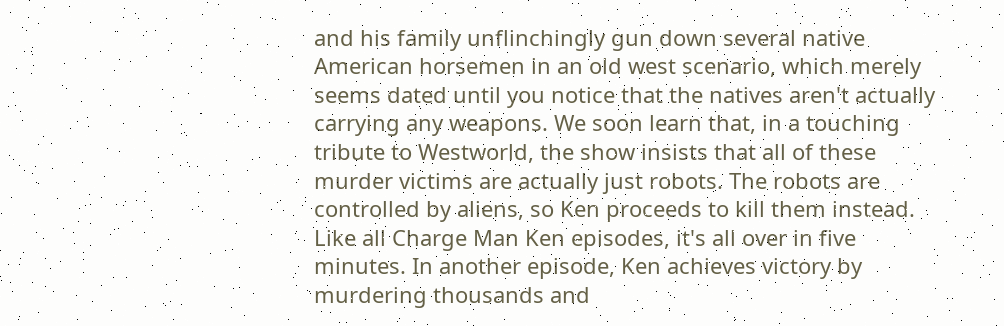and his family unflinchingly gun down several native American horsemen in an old west scenario, which merely seems dated until you notice that the natives aren't actually carrying any weapons. We soon learn that, in a touching tribute to Westworld, the show insists that all of these murder victims are actually just robots. The robots are controlled by aliens, so Ken proceeds to kill them instead. Like all Charge Man Ken episodes, it's all over in five minutes. In another episode, Ken achieves victory by murdering thousands and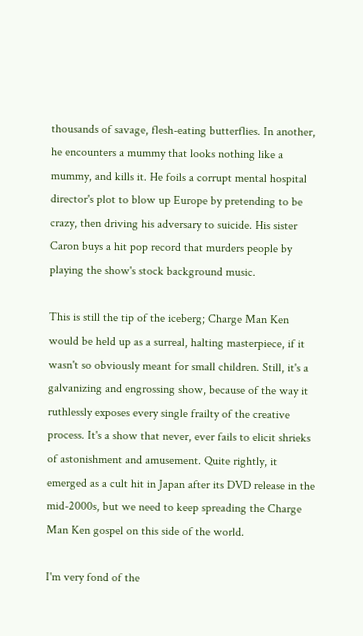thousands of savage, flesh-eating butterflies. In another, he encounters a mummy that looks nothing like a mummy, and kills it. He foils a corrupt mental hospital director's plot to blow up Europe by pretending to be crazy, then driving his adversary to suicide. His sister Caron buys a hit pop record that murders people by playing the show's stock background music.

This is still the tip of the iceberg; Charge Man Ken would be held up as a surreal, halting masterpiece, if it wasn't so obviously meant for small children. Still, it's a galvanizing and engrossing show, because of the way it ruthlessly exposes every single frailty of the creative process. It's a show that never, ever fails to elicit shrieks of astonishment and amusement. Quite rightly, it emerged as a cult hit in Japan after its DVD release in the mid-2000s, but we need to keep spreading the Charge Man Ken gospel on this side of the world.

I'm very fond of the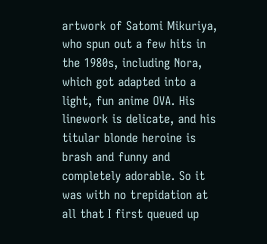artwork of Satomi Mikuriya, who spun out a few hits in the 1980s, including Nora, which got adapted into a light, fun anime OVA. His linework is delicate, and his titular blonde heroine is brash and funny and completely adorable. So it was with no trepidation at all that I first queued up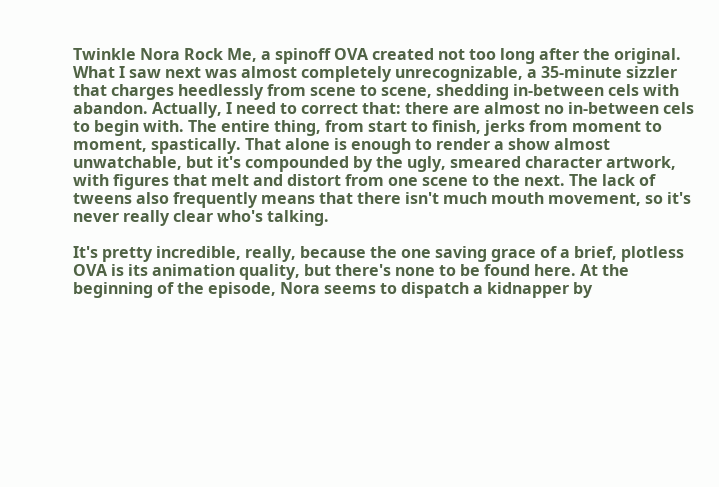Twinkle Nora Rock Me, a spinoff OVA created not too long after the original. What I saw next was almost completely unrecognizable, a 35-minute sizzler that charges heedlessly from scene to scene, shedding in-between cels with abandon. Actually, I need to correct that: there are almost no in-between cels to begin with. The entire thing, from start to finish, jerks from moment to moment, spastically. That alone is enough to render a show almost unwatchable, but it's compounded by the ugly, smeared character artwork, with figures that melt and distort from one scene to the next. The lack of tweens also frequently means that there isn't much mouth movement, so it's never really clear who's talking.

It's pretty incredible, really, because the one saving grace of a brief, plotless OVA is its animation quality, but there's none to be found here. At the beginning of the episode, Nora seems to dispatch a kidnapper by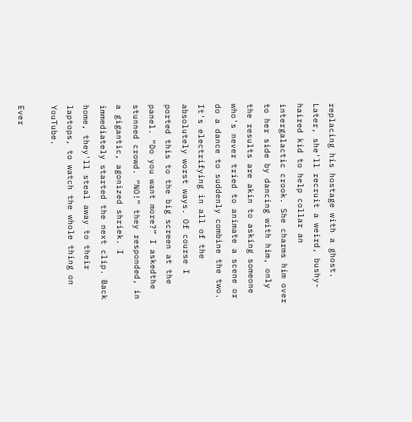replacing his hostage with a ghost. Later, she'll recruit a weird, bushy-haired kid to help collar an intergalactic crook. She charms him over to her side by dancing with him, only the results are akin to asking someone who's never tried to animate a scene or do a dance to suddenly combine the two. It's electrifying in all of the absolutely worst ways. Of course I ported this to the big screen at the panel. “Do you want more?” I askedthe stunned crowd. “NO!” they responded, in a gigantic, agonized shriek. I immediately started the next clip. Back home, they'll steal away to their laptops, to watch the whole thing on YouTube.

Ever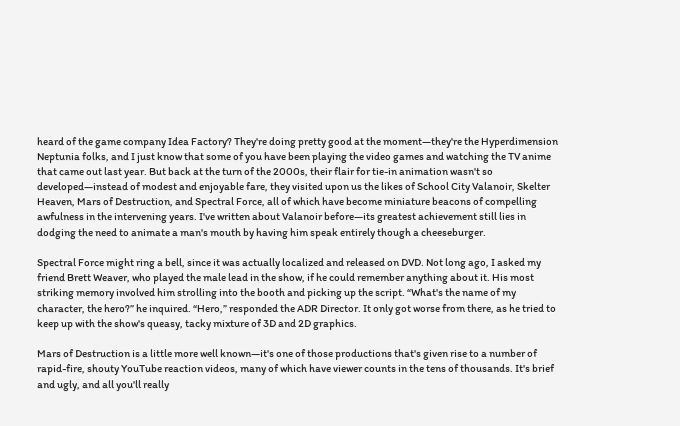heard of the game company Idea Factory? They're doing pretty good at the moment—they're the Hyperdimension Neptunia folks, and I just know that some of you have been playing the video games and watching the TV anime that came out last year. But back at the turn of the 2000s, their flair for tie-in animation wasn't so developed—instead of modest and enjoyable fare, they visited upon us the likes of School City Valanoir, Skelter Heaven, Mars of Destruction, and Spectral Force, all of which have become miniature beacons of compelling awfulness in the intervening years. I've written about Valanoir before—its greatest achievement still lies in dodging the need to animate a man's mouth by having him speak entirely though a cheeseburger.

Spectral Force might ring a bell, since it was actually localized and released on DVD. Not long ago, I asked my friend Brett Weaver, who played the male lead in the show, if he could remember anything about it. His most striking memory involved him strolling into the booth and picking up the script. “What's the name of my character, the hero?” he inquired. “Hero,” responded the ADR Director. It only got worse from there, as he tried to keep up with the show's queasy, tacky mixture of 3D and 2D graphics.

Mars of Destruction is a little more well known—it's one of those productions that's given rise to a number of rapid-fire, shouty YouTube reaction videos, many of which have viewer counts in the tens of thousands. It's brief and ugly, and all you'll really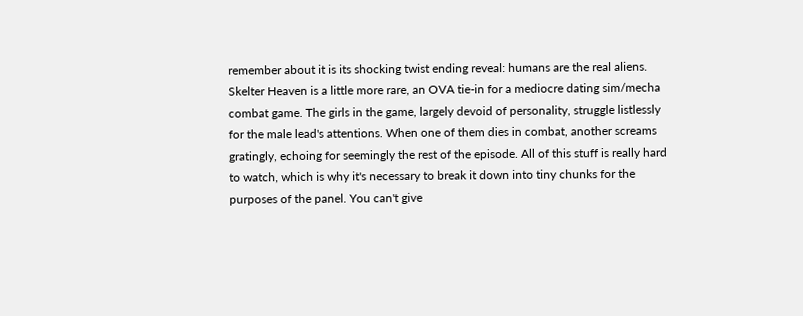remember about it is its shocking twist ending reveal: humans are the real aliens. Skelter Heaven is a little more rare, an OVA tie-in for a mediocre dating sim/mecha combat game. The girls in the game, largely devoid of personality, struggle listlessly for the male lead's attentions. When one of them dies in combat, another screams gratingly, echoing for seemingly the rest of the episode. All of this stuff is really hard to watch, which is why it's necessary to break it down into tiny chunks for the purposes of the panel. You can't give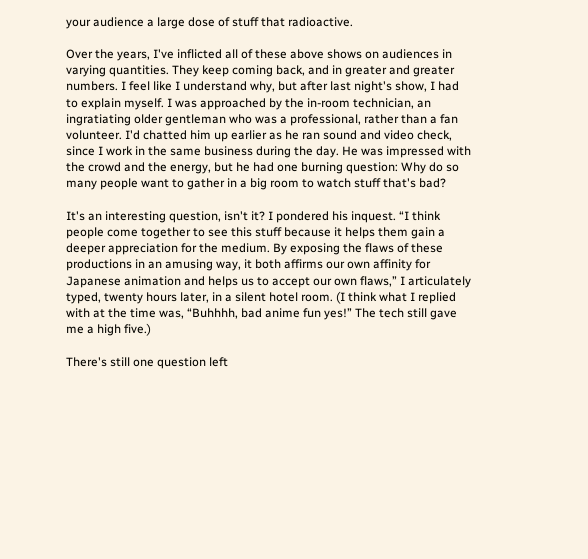your audience a large dose of stuff that radioactive.

Over the years, I've inflicted all of these above shows on audiences in varying quantities. They keep coming back, and in greater and greater numbers. I feel like I understand why, but after last night's show, I had to explain myself. I was approached by the in-room technician, an ingratiating older gentleman who was a professional, rather than a fan volunteer. I'd chatted him up earlier as he ran sound and video check, since I work in the same business during the day. He was impressed with the crowd and the energy, but he had one burning question: Why do so many people want to gather in a big room to watch stuff that's bad?

It's an interesting question, isn't it? I pondered his inquest. “I think people come together to see this stuff because it helps them gain a deeper appreciation for the medium. By exposing the flaws of these productions in an amusing way, it both affirms our own affinity for Japanese animation and helps us to accept our own flaws,” I articulately typed, twenty hours later, in a silent hotel room. (I think what I replied with at the time was, “Buhhhh, bad anime fun yes!” The tech still gave me a high five.)

There's still one question left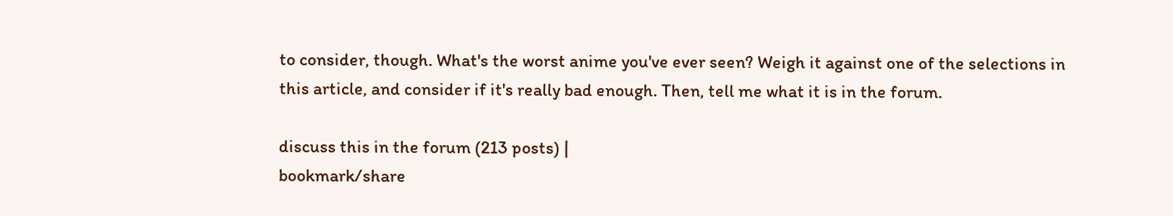to consider, though. What's the worst anime you've ever seen? Weigh it against one of the selections in this article, and consider if it's really bad enough. Then, tell me what it is in the forum.

discuss this in the forum (213 posts) |
bookmark/share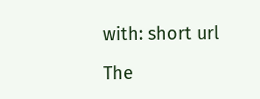with: short url

The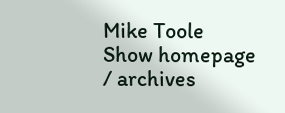Mike Toole Show homepage / archives